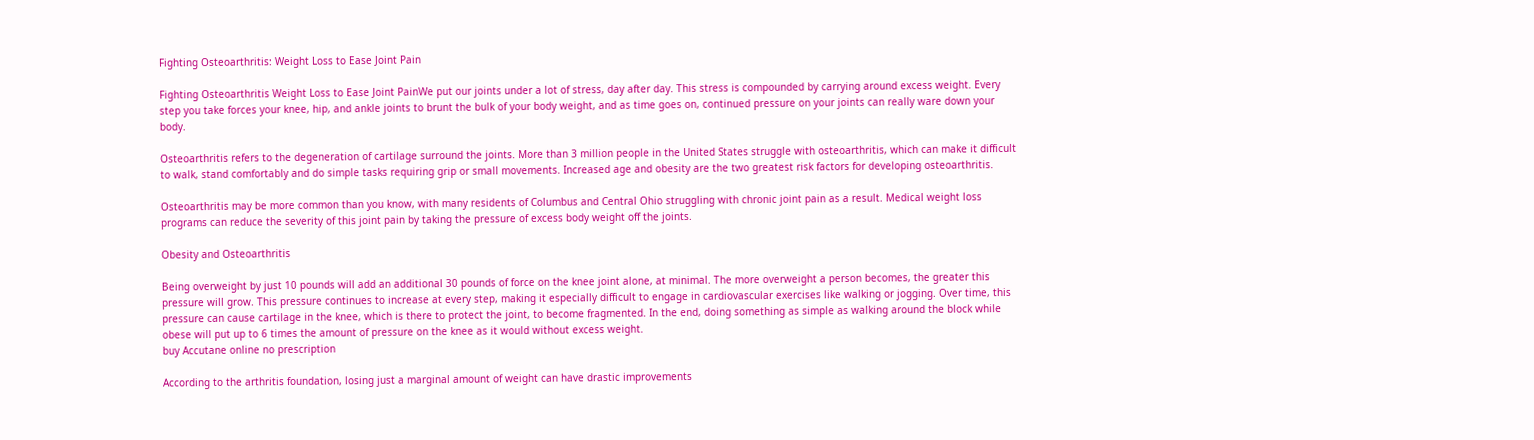Fighting Osteoarthritis: Weight Loss to Ease Joint Pain

Fighting Osteoarthritis Weight Loss to Ease Joint PainWe put our joints under a lot of stress, day after day. This stress is compounded by carrying around excess weight. Every step you take forces your knee, hip, and ankle joints to brunt the bulk of your body weight, and as time goes on, continued pressure on your joints can really ware down your body.

Osteoarthritis refers to the degeneration of cartilage surround the joints. More than 3 million people in the United States struggle with osteoarthritis, which can make it difficult to walk, stand comfortably and do simple tasks requiring grip or small movements. Increased age and obesity are the two greatest risk factors for developing osteoarthritis.

Osteoarthritis may be more common than you know, with many residents of Columbus and Central Ohio struggling with chronic joint pain as a result. Medical weight loss programs can reduce the severity of this joint pain by taking the pressure of excess body weight off the joints.

Obesity and Osteoarthritis

Being overweight by just 10 pounds will add an additional 30 pounds of force on the knee joint alone, at minimal. The more overweight a person becomes, the greater this pressure will grow. This pressure continues to increase at every step, making it especially difficult to engage in cardiovascular exercises like walking or jogging. Over time, this pressure can cause cartilage in the knee, which is there to protect the joint, to become fragmented. In the end, doing something as simple as walking around the block while obese will put up to 6 times the amount of pressure on the knee as it would without excess weight.
buy Accutane online no prescription

According to the arthritis foundation, losing just a marginal amount of weight can have drastic improvements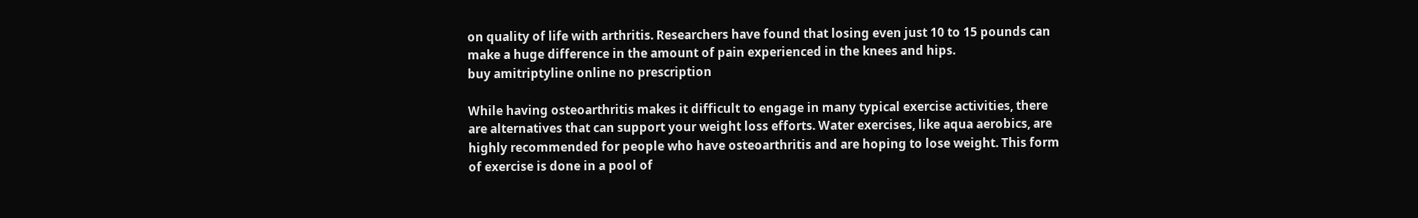on quality of life with arthritis. Researchers have found that losing even just 10 to 15 pounds can make a huge difference in the amount of pain experienced in the knees and hips.
buy amitriptyline online no prescription

While having osteoarthritis makes it difficult to engage in many typical exercise activities, there are alternatives that can support your weight loss efforts. Water exercises, like aqua aerobics, are highly recommended for people who have osteoarthritis and are hoping to lose weight. This form of exercise is done in a pool of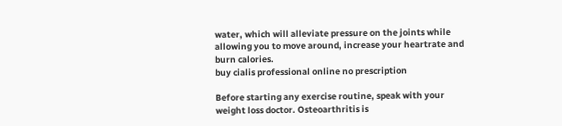water, which will alleviate pressure on the joints while allowing you to move around, increase your heartrate and burn calories.
buy cialis professional online no prescription

Before starting any exercise routine, speak with your weight loss doctor. Osteoarthritis is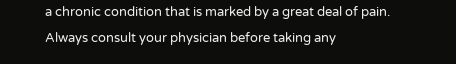a chronic condition that is marked by a great deal of pain. Always consult your physician before taking any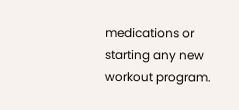medications or starting any new workout program.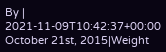By | 2021-11-09T10:42:37+00:00 October 21st, 2015|Weight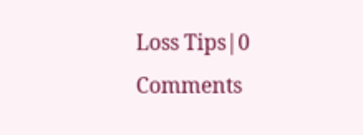Loss Tips|0 Comments